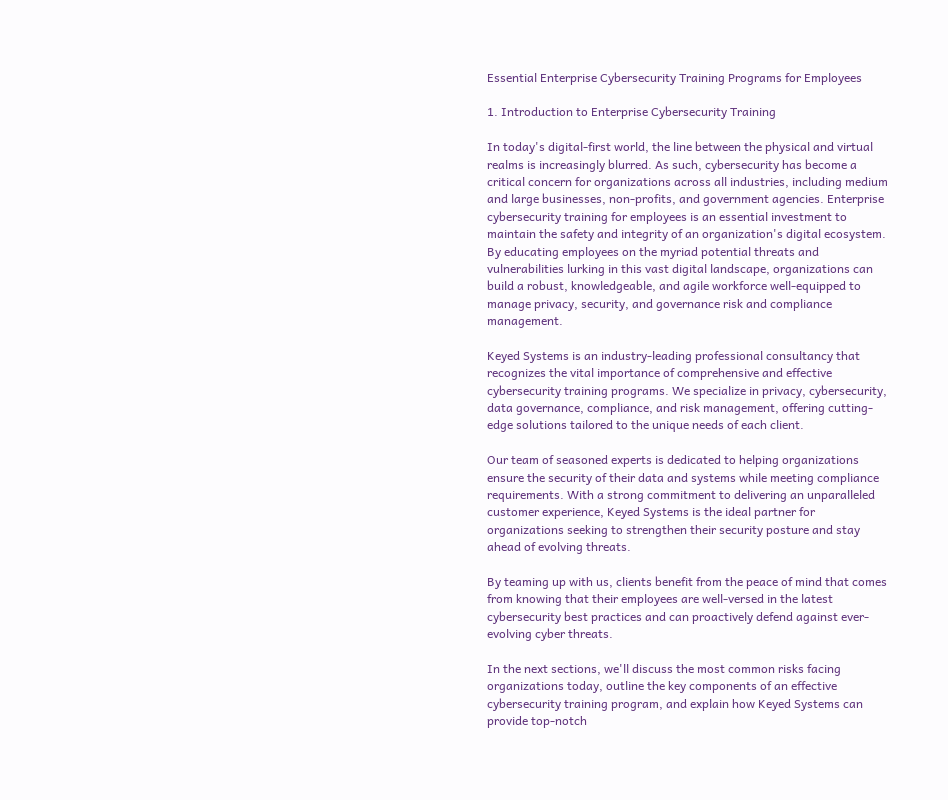Essential Enterprise Cybersecurity Training Programs for Employees

1. Introduction to Enterprise Cybersecurity Training

In today's digital-first world, the line between the physical and virtual realms is increasingly blurred. As such, cybersecurity has become a critical concern for organizations across all industries, including medium and large businesses, non-profits, and government agencies. Enterprise cybersecurity training for employees is an essential investment to maintain the safety and integrity of an organization's digital ecosystem. By educating employees on the myriad potential threats and vulnerabilities lurking in this vast digital landscape, organizations can build a robust, knowledgeable, and agile workforce well-equipped to manage privacy, security, and governance risk and compliance management.

Keyed Systems is an industry-leading professional consultancy that recognizes the vital importance of comprehensive and effective cybersecurity training programs. We specialize in privacy, cybersecurity, data governance, compliance, and risk management, offering cutting-edge solutions tailored to the unique needs of each client.

Our team of seasoned experts is dedicated to helping organizations ensure the security of their data and systems while meeting compliance requirements. With a strong commitment to delivering an unparalleled customer experience, Keyed Systems is the ideal partner for organizations seeking to strengthen their security posture and stay ahead of evolving threats.

By teaming up with us, clients benefit from the peace of mind that comes from knowing that their employees are well-versed in the latest cybersecurity best practices and can proactively defend against ever-evolving cyber threats.

In the next sections, we'll discuss the most common risks facing organizations today, outline the key components of an effective cybersecurity training program, and explain how Keyed Systems can provide top-notch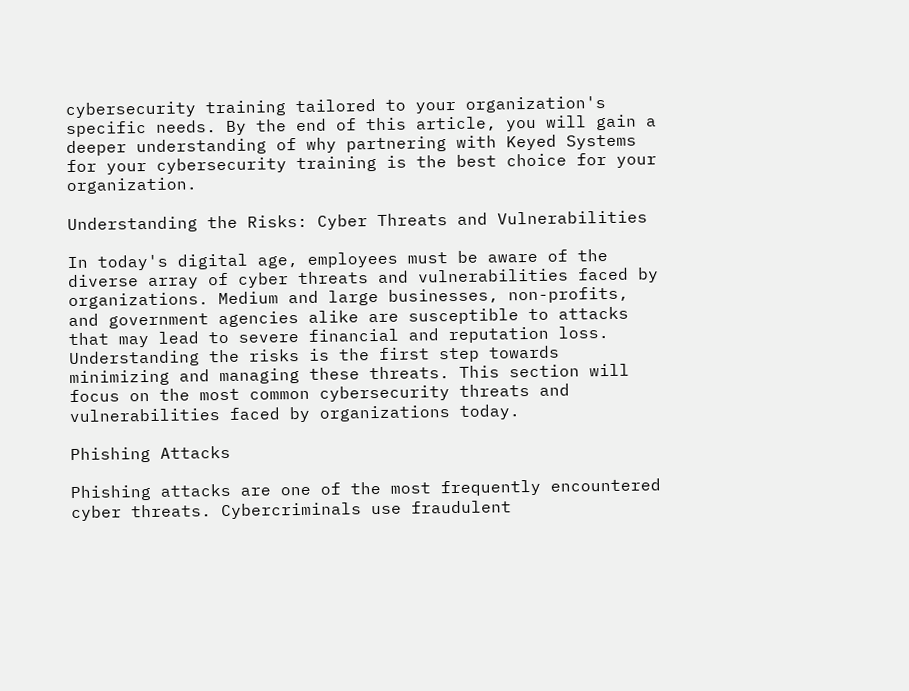cybersecurity training tailored to your organization's specific needs. By the end of this article, you will gain a deeper understanding of why partnering with Keyed Systems for your cybersecurity training is the best choice for your organization.

Understanding the Risks: Cyber Threats and Vulnerabilities

In today's digital age, employees must be aware of the diverse array of cyber threats and vulnerabilities faced by organizations. Medium and large businesses, non-profits, and government agencies alike are susceptible to attacks that may lead to severe financial and reputation loss. Understanding the risks is the first step towards minimizing and managing these threats. This section will focus on the most common cybersecurity threats and vulnerabilities faced by organizations today.

Phishing Attacks

Phishing attacks are one of the most frequently encountered cyber threats. Cybercriminals use fraudulent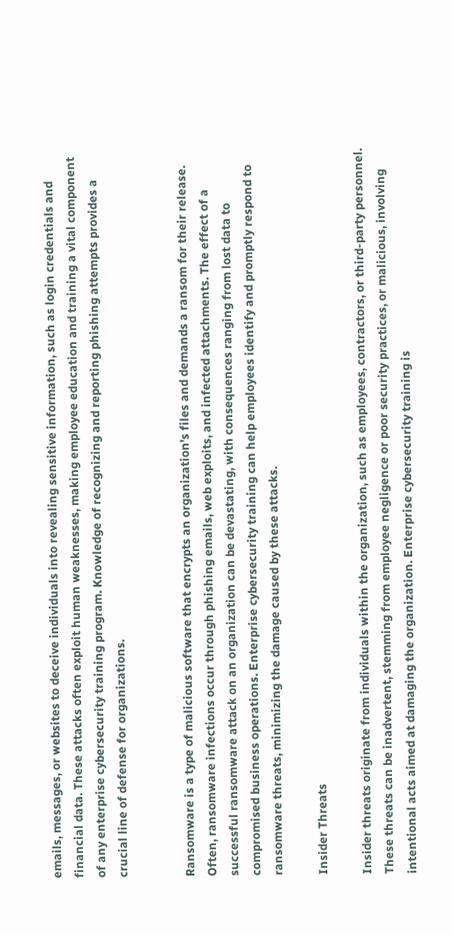emails, messages, or websites to deceive individuals into revealing sensitive information, such as login credentials and financial data. These attacks often exploit human weaknesses, making employee education and training a vital component of any enterprise cybersecurity training program. Knowledge of recognizing and reporting phishing attempts provides a crucial line of defense for organizations.


Ransomware is a type of malicious software that encrypts an organization's files and demands a ransom for their release. Often, ransomware infections occur through phishing emails, web exploits, and infected attachments. The effect of a successful ransomware attack on an organization can be devastating, with consequences ranging from lost data to compromised business operations. Enterprise cybersecurity training can help employees identify and promptly respond to ransomware threats, minimizing the damage caused by these attacks.

Insider Threats

Insider threats originate from individuals within the organization, such as employees, contractors, or third-party personnel. These threats can be inadvertent, stemming from employee negligence or poor security practices, or malicious, involving intentional acts aimed at damaging the organization. Enterprise cybersecurity training is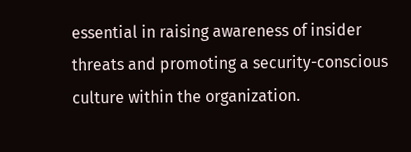essential in raising awareness of insider threats and promoting a security-conscious culture within the organization.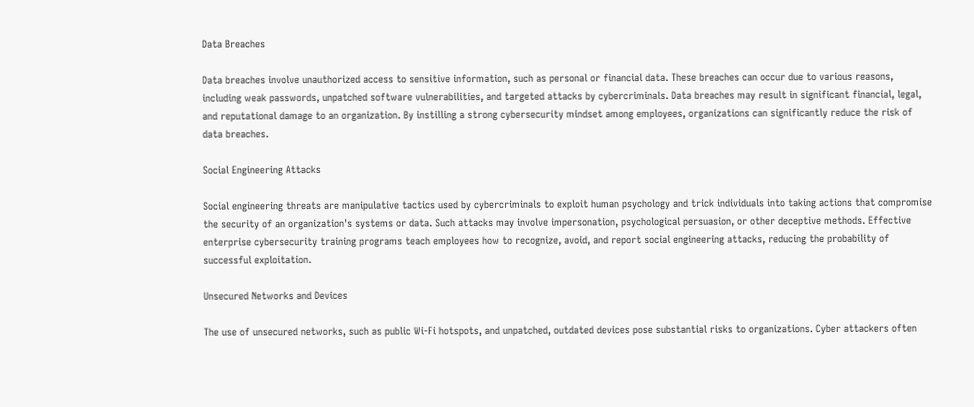Data Breaches

Data breaches involve unauthorized access to sensitive information, such as personal or financial data. These breaches can occur due to various reasons, including weak passwords, unpatched software vulnerabilities, and targeted attacks by cybercriminals. Data breaches may result in significant financial, legal, and reputational damage to an organization. By instilling a strong cybersecurity mindset among employees, organizations can significantly reduce the risk of data breaches.

Social Engineering Attacks

Social engineering threats are manipulative tactics used by cybercriminals to exploit human psychology and trick individuals into taking actions that compromise the security of an organization's systems or data. Such attacks may involve impersonation, psychological persuasion, or other deceptive methods. Effective enterprise cybersecurity training programs teach employees how to recognize, avoid, and report social engineering attacks, reducing the probability of successful exploitation.

Unsecured Networks and Devices

The use of unsecured networks, such as public Wi-Fi hotspots, and unpatched, outdated devices pose substantial risks to organizations. Cyber attackers often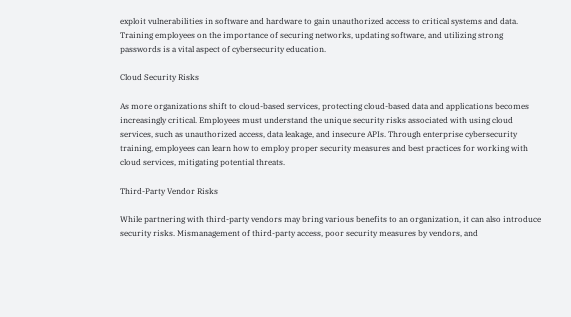exploit vulnerabilities in software and hardware to gain unauthorized access to critical systems and data. Training employees on the importance of securing networks, updating software, and utilizing strong passwords is a vital aspect of cybersecurity education.

Cloud Security Risks

As more organizations shift to cloud-based services, protecting cloud-based data and applications becomes increasingly critical. Employees must understand the unique security risks associated with using cloud services, such as unauthorized access, data leakage, and insecure APIs. Through enterprise cybersecurity training, employees can learn how to employ proper security measures and best practices for working with cloud services, mitigating potential threats.

Third-Party Vendor Risks

While partnering with third-party vendors may bring various benefits to an organization, it can also introduce security risks. Mismanagement of third-party access, poor security measures by vendors, and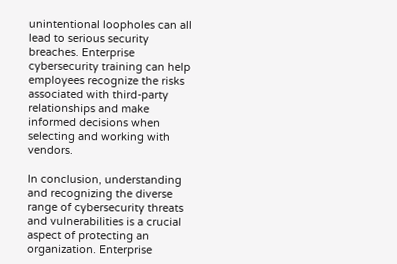unintentional loopholes can all lead to serious security breaches. Enterprise cybersecurity training can help employees recognize the risks associated with third-party relationships and make informed decisions when selecting and working with vendors.

In conclusion, understanding and recognizing the diverse range of cybersecurity threats and vulnerabilities is a crucial aspect of protecting an organization. Enterprise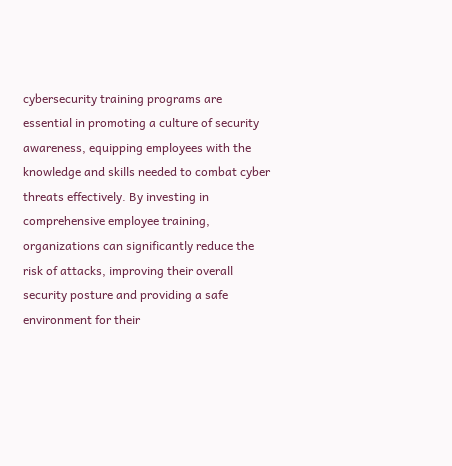cybersecurity training programs are essential in promoting a culture of security awareness, equipping employees with the knowledge and skills needed to combat cyber threats effectively. By investing in comprehensive employee training, organizations can significantly reduce the risk of attacks, improving their overall security posture and providing a safe environment for their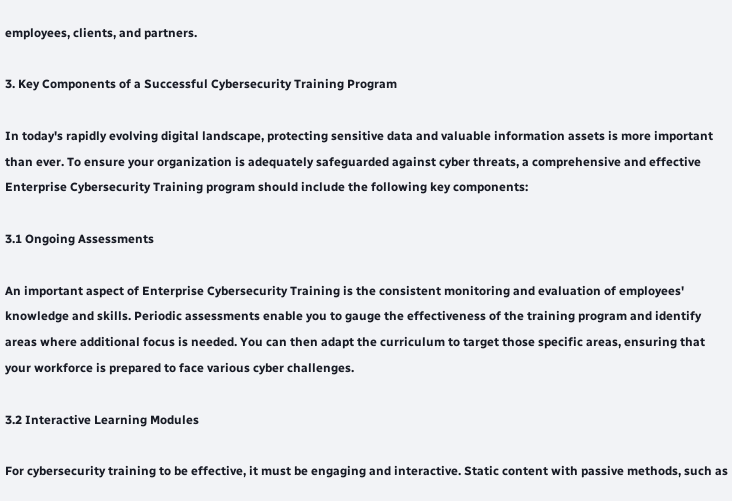employees, clients, and partners.

3. Key Components of a Successful Cybersecurity Training Program

In today's rapidly evolving digital landscape, protecting sensitive data and valuable information assets is more important than ever. To ensure your organization is adequately safeguarded against cyber threats, a comprehensive and effective Enterprise Cybersecurity Training program should include the following key components:

3.1 Ongoing Assessments

An important aspect of Enterprise Cybersecurity Training is the consistent monitoring and evaluation of employees' knowledge and skills. Periodic assessments enable you to gauge the effectiveness of the training program and identify areas where additional focus is needed. You can then adapt the curriculum to target those specific areas, ensuring that your workforce is prepared to face various cyber challenges.

3.2 Interactive Learning Modules

For cybersecurity training to be effective, it must be engaging and interactive. Static content with passive methods, such as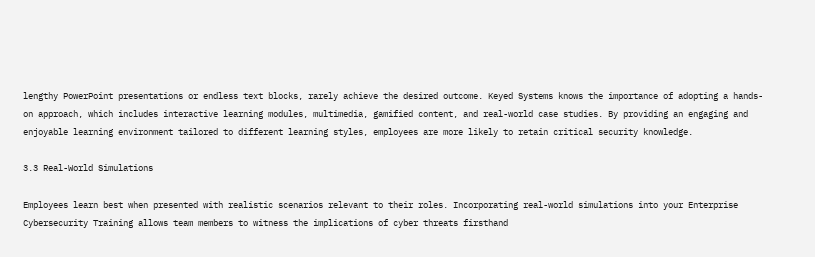lengthy PowerPoint presentations or endless text blocks, rarely achieve the desired outcome. Keyed Systems knows the importance of adopting a hands-on approach, which includes interactive learning modules, multimedia, gamified content, and real-world case studies. By providing an engaging and enjoyable learning environment tailored to different learning styles, employees are more likely to retain critical security knowledge.

3.3 Real-World Simulations

Employees learn best when presented with realistic scenarios relevant to their roles. Incorporating real-world simulations into your Enterprise Cybersecurity Training allows team members to witness the implications of cyber threats firsthand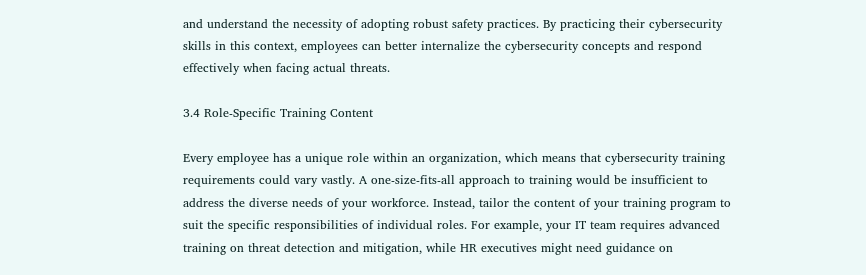and understand the necessity of adopting robust safety practices. By practicing their cybersecurity skills in this context, employees can better internalize the cybersecurity concepts and respond effectively when facing actual threats.

3.4 Role-Specific Training Content

Every employee has a unique role within an organization, which means that cybersecurity training requirements could vary vastly. A one-size-fits-all approach to training would be insufficient to address the diverse needs of your workforce. Instead, tailor the content of your training program to suit the specific responsibilities of individual roles. For example, your IT team requires advanced training on threat detection and mitigation, while HR executives might need guidance on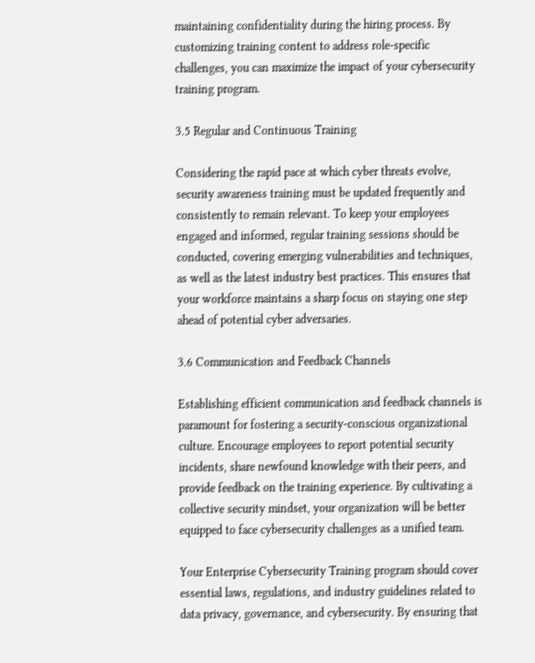maintaining confidentiality during the hiring process. By customizing training content to address role-specific challenges, you can maximize the impact of your cybersecurity training program.

3.5 Regular and Continuous Training

Considering the rapid pace at which cyber threats evolve, security awareness training must be updated frequently and consistently to remain relevant. To keep your employees engaged and informed, regular training sessions should be conducted, covering emerging vulnerabilities and techniques, as well as the latest industry best practices. This ensures that your workforce maintains a sharp focus on staying one step ahead of potential cyber adversaries.

3.6 Communication and Feedback Channels

Establishing efficient communication and feedback channels is paramount for fostering a security-conscious organizational culture. Encourage employees to report potential security incidents, share newfound knowledge with their peers, and provide feedback on the training experience. By cultivating a collective security mindset, your organization will be better equipped to face cybersecurity challenges as a unified team.

Your Enterprise Cybersecurity Training program should cover essential laws, regulations, and industry guidelines related to data privacy, governance, and cybersecurity. By ensuring that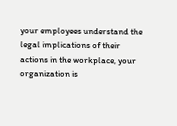your employees understand the legal implications of their actions in the workplace, your organization is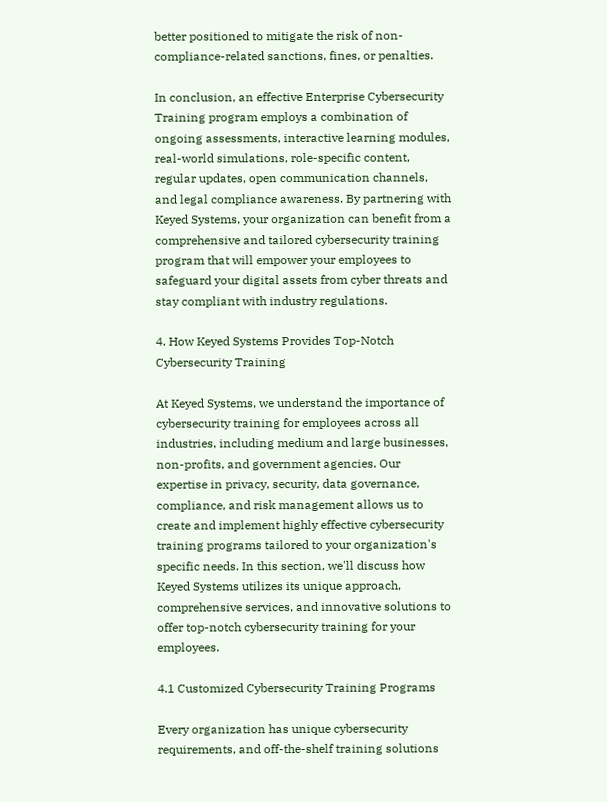better positioned to mitigate the risk of non-compliance-related sanctions, fines, or penalties.

In conclusion, an effective Enterprise Cybersecurity Training program employs a combination of ongoing assessments, interactive learning modules, real-world simulations, role-specific content, regular updates, open communication channels, and legal compliance awareness. By partnering with Keyed Systems, your organization can benefit from a comprehensive and tailored cybersecurity training program that will empower your employees to safeguard your digital assets from cyber threats and stay compliant with industry regulations.

4. How Keyed Systems Provides Top-Notch Cybersecurity Training

At Keyed Systems, we understand the importance of cybersecurity training for employees across all industries, including medium and large businesses, non-profits, and government agencies. Our expertise in privacy, security, data governance, compliance, and risk management allows us to create and implement highly effective cybersecurity training programs tailored to your organization's specific needs. In this section, we'll discuss how Keyed Systems utilizes its unique approach, comprehensive services, and innovative solutions to offer top-notch cybersecurity training for your employees.

4.1 Customized Cybersecurity Training Programs

Every organization has unique cybersecurity requirements, and off-the-shelf training solutions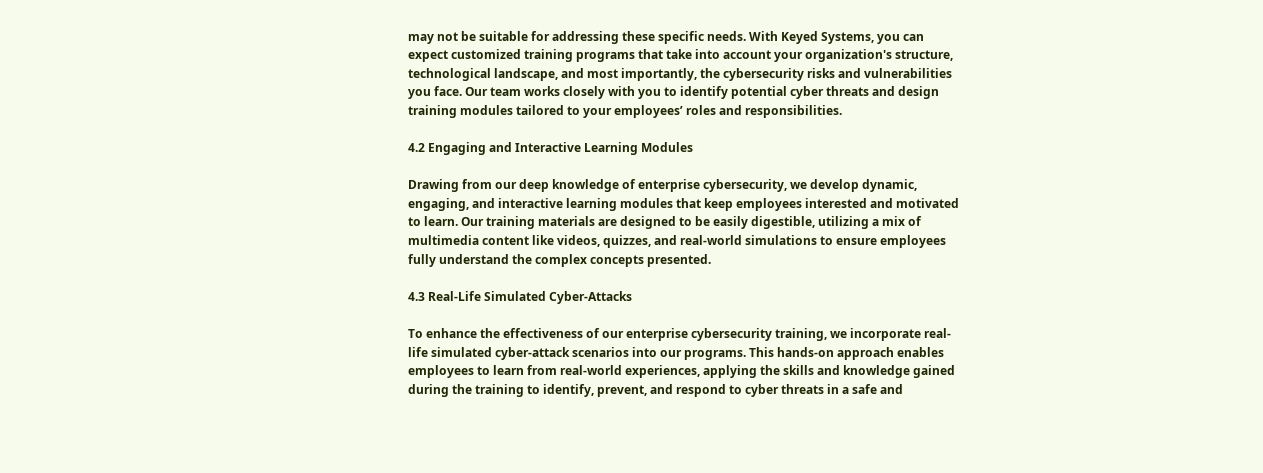may not be suitable for addressing these specific needs. With Keyed Systems, you can expect customized training programs that take into account your organization's structure, technological landscape, and most importantly, the cybersecurity risks and vulnerabilities you face. Our team works closely with you to identify potential cyber threats and design training modules tailored to your employees’ roles and responsibilities.

4.2 Engaging and Interactive Learning Modules

Drawing from our deep knowledge of enterprise cybersecurity, we develop dynamic, engaging, and interactive learning modules that keep employees interested and motivated to learn. Our training materials are designed to be easily digestible, utilizing a mix of multimedia content like videos, quizzes, and real-world simulations to ensure employees fully understand the complex concepts presented.

4.3 Real-Life Simulated Cyber-Attacks

To enhance the effectiveness of our enterprise cybersecurity training, we incorporate real-life simulated cyber-attack scenarios into our programs. This hands-on approach enables employees to learn from real-world experiences, applying the skills and knowledge gained during the training to identify, prevent, and respond to cyber threats in a safe and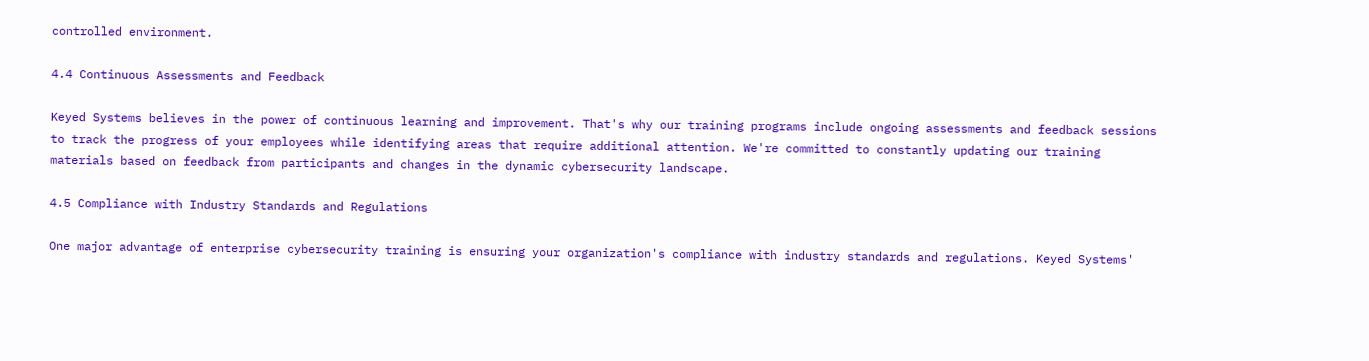controlled environment.

4.4 Continuous Assessments and Feedback

Keyed Systems believes in the power of continuous learning and improvement. That's why our training programs include ongoing assessments and feedback sessions to track the progress of your employees while identifying areas that require additional attention. We're committed to constantly updating our training materials based on feedback from participants and changes in the dynamic cybersecurity landscape.

4.5 Compliance with Industry Standards and Regulations

One major advantage of enterprise cybersecurity training is ensuring your organization's compliance with industry standards and regulations. Keyed Systems'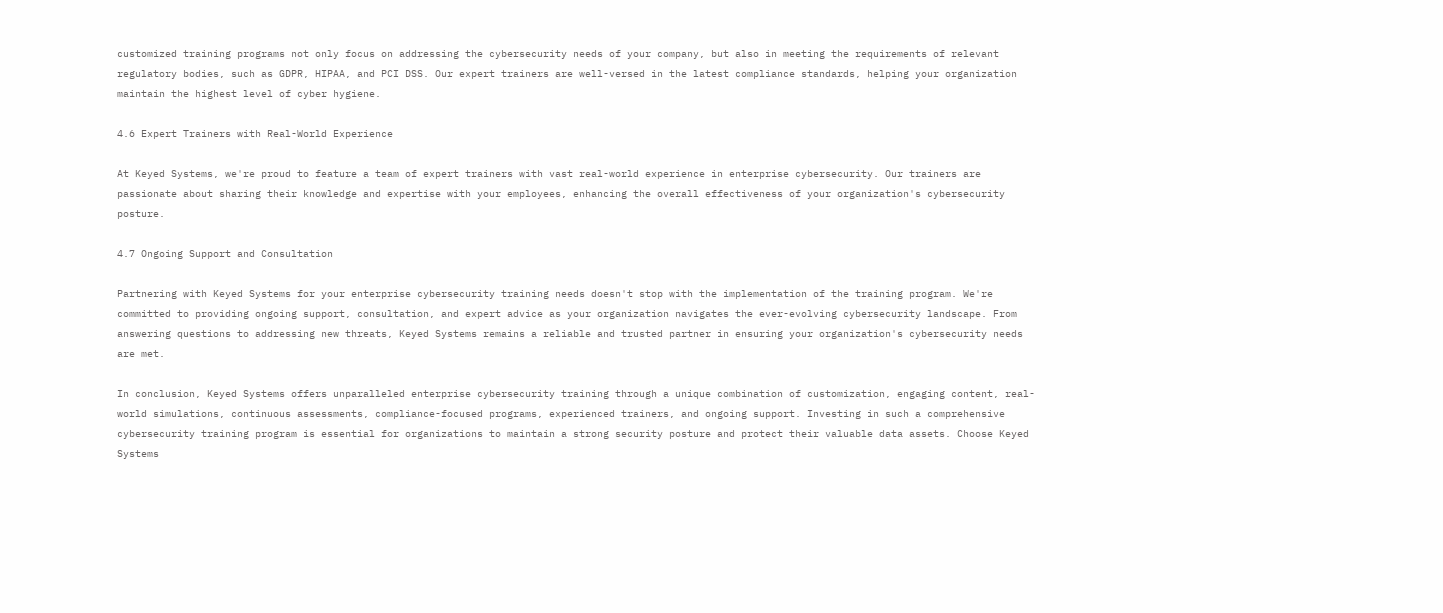customized training programs not only focus on addressing the cybersecurity needs of your company, but also in meeting the requirements of relevant regulatory bodies, such as GDPR, HIPAA, and PCI DSS. Our expert trainers are well-versed in the latest compliance standards, helping your organization maintain the highest level of cyber hygiene.

4.6 Expert Trainers with Real-World Experience

At Keyed Systems, we're proud to feature a team of expert trainers with vast real-world experience in enterprise cybersecurity. Our trainers are passionate about sharing their knowledge and expertise with your employees, enhancing the overall effectiveness of your organization's cybersecurity posture.

4.7 Ongoing Support and Consultation

Partnering with Keyed Systems for your enterprise cybersecurity training needs doesn't stop with the implementation of the training program. We're committed to providing ongoing support, consultation, and expert advice as your organization navigates the ever-evolving cybersecurity landscape. From answering questions to addressing new threats, Keyed Systems remains a reliable and trusted partner in ensuring your organization's cybersecurity needs are met.

In conclusion, Keyed Systems offers unparalleled enterprise cybersecurity training through a unique combination of customization, engaging content, real-world simulations, continuous assessments, compliance-focused programs, experienced trainers, and ongoing support. Investing in such a comprehensive cybersecurity training program is essential for organizations to maintain a strong security posture and protect their valuable data assets. Choose Keyed Systems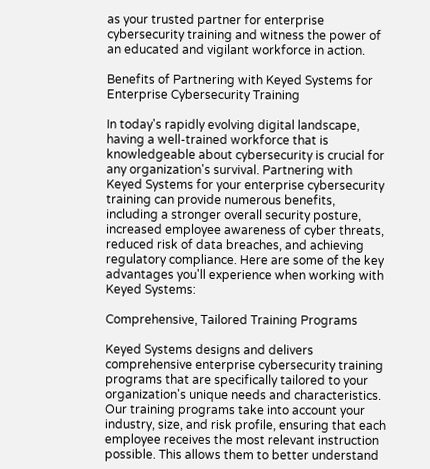as your trusted partner for enterprise cybersecurity training and witness the power of an educated and vigilant workforce in action.

Benefits of Partnering with Keyed Systems for Enterprise Cybersecurity Training

In today's rapidly evolving digital landscape, having a well-trained workforce that is knowledgeable about cybersecurity is crucial for any organization's survival. Partnering with Keyed Systems for your enterprise cybersecurity training can provide numerous benefits, including a stronger overall security posture, increased employee awareness of cyber threats, reduced risk of data breaches, and achieving regulatory compliance. Here are some of the key advantages you'll experience when working with Keyed Systems:

Comprehensive, Tailored Training Programs

Keyed Systems designs and delivers comprehensive enterprise cybersecurity training programs that are specifically tailored to your organization's unique needs and characteristics. Our training programs take into account your industry, size, and risk profile, ensuring that each employee receives the most relevant instruction possible. This allows them to better understand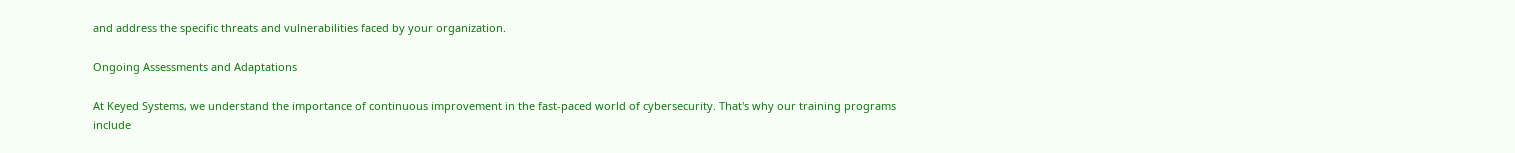and address the specific threats and vulnerabilities faced by your organization.

Ongoing Assessments and Adaptations

At Keyed Systems, we understand the importance of continuous improvement in the fast-paced world of cybersecurity. That's why our training programs include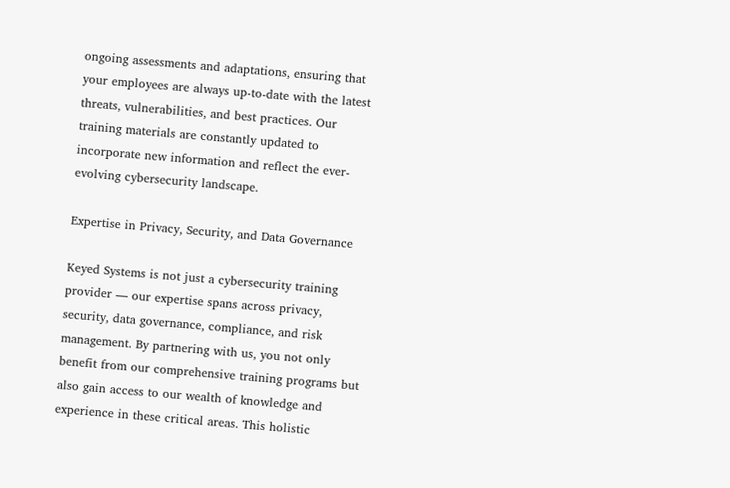ongoing assessments and adaptations, ensuring that your employees are always up-to-date with the latest threats, vulnerabilities, and best practices. Our training materials are constantly updated to incorporate new information and reflect the ever-evolving cybersecurity landscape.

Expertise in Privacy, Security, and Data Governance

Keyed Systems is not just a cybersecurity training provider — our expertise spans across privacy, security, data governance, compliance, and risk management. By partnering with us, you not only benefit from our comprehensive training programs but also gain access to our wealth of knowledge and experience in these critical areas. This holistic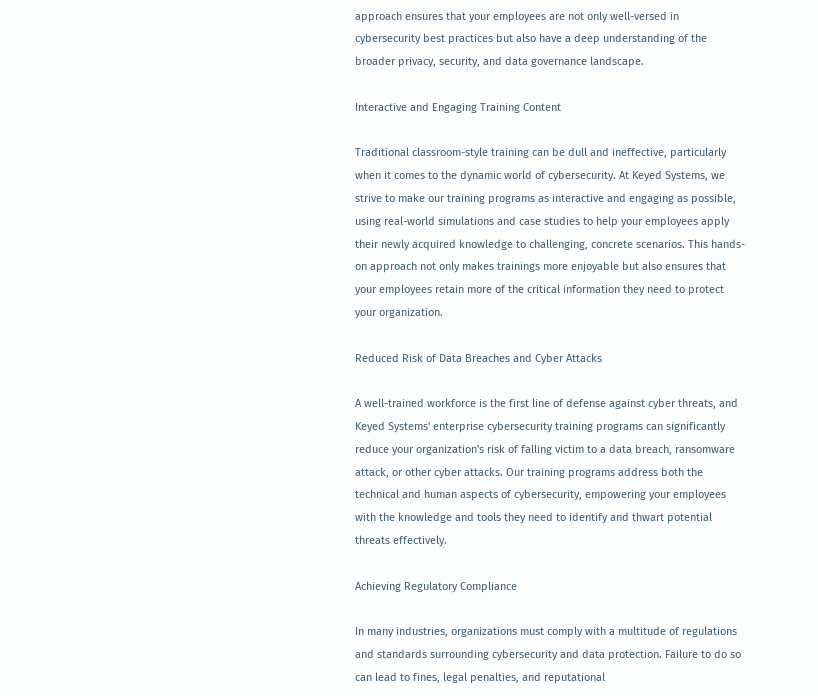approach ensures that your employees are not only well-versed in cybersecurity best practices but also have a deep understanding of the broader privacy, security, and data governance landscape.

Interactive and Engaging Training Content

Traditional classroom-style training can be dull and ineffective, particularly when it comes to the dynamic world of cybersecurity. At Keyed Systems, we strive to make our training programs as interactive and engaging as possible, using real-world simulations and case studies to help your employees apply their newly acquired knowledge to challenging, concrete scenarios. This hands-on approach not only makes trainings more enjoyable but also ensures that your employees retain more of the critical information they need to protect your organization.

Reduced Risk of Data Breaches and Cyber Attacks

A well-trained workforce is the first line of defense against cyber threats, and Keyed Systems' enterprise cybersecurity training programs can significantly reduce your organization's risk of falling victim to a data breach, ransomware attack, or other cyber attacks. Our training programs address both the technical and human aspects of cybersecurity, empowering your employees with the knowledge and tools they need to identify and thwart potential threats effectively.

Achieving Regulatory Compliance

In many industries, organizations must comply with a multitude of regulations and standards surrounding cybersecurity and data protection. Failure to do so can lead to fines, legal penalties, and reputational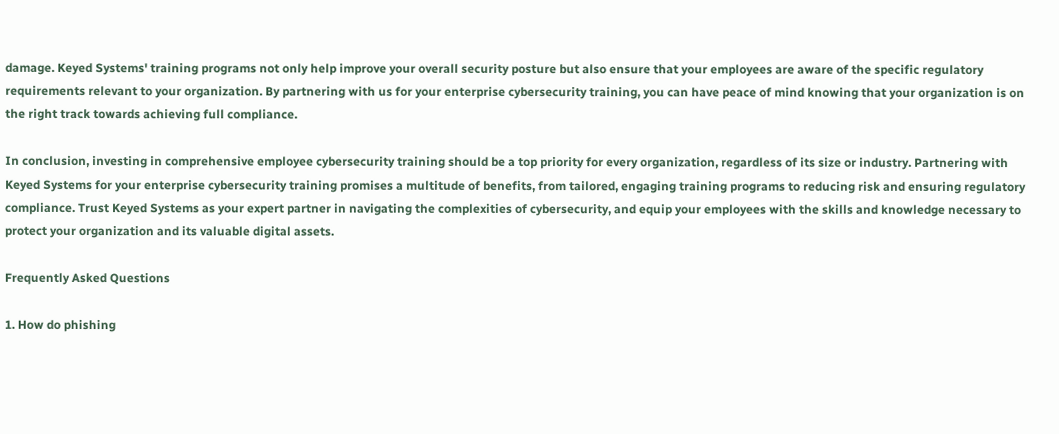damage. Keyed Systems' training programs not only help improve your overall security posture but also ensure that your employees are aware of the specific regulatory requirements relevant to your organization. By partnering with us for your enterprise cybersecurity training, you can have peace of mind knowing that your organization is on the right track towards achieving full compliance.

In conclusion, investing in comprehensive employee cybersecurity training should be a top priority for every organization, regardless of its size or industry. Partnering with Keyed Systems for your enterprise cybersecurity training promises a multitude of benefits, from tailored, engaging training programs to reducing risk and ensuring regulatory compliance. Trust Keyed Systems as your expert partner in navigating the complexities of cybersecurity, and equip your employees with the skills and knowledge necessary to protect your organization and its valuable digital assets.

Frequently Asked Questions

1. How do phishing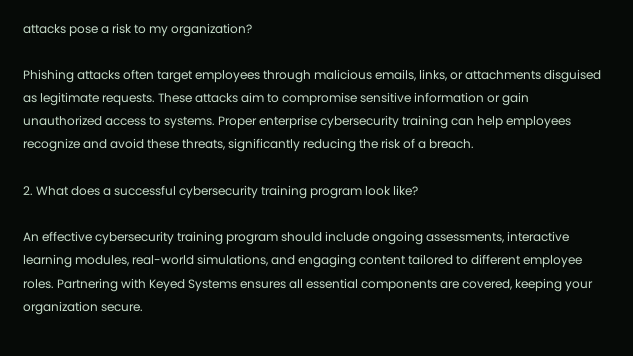attacks pose a risk to my organization?

Phishing attacks often target employees through malicious emails, links, or attachments disguised as legitimate requests. These attacks aim to compromise sensitive information or gain unauthorized access to systems. Proper enterprise cybersecurity training can help employees recognize and avoid these threats, significantly reducing the risk of a breach.

2. What does a successful cybersecurity training program look like?

An effective cybersecurity training program should include ongoing assessments, interactive learning modules, real-world simulations, and engaging content tailored to different employee roles. Partnering with Keyed Systems ensures all essential components are covered, keeping your organization secure.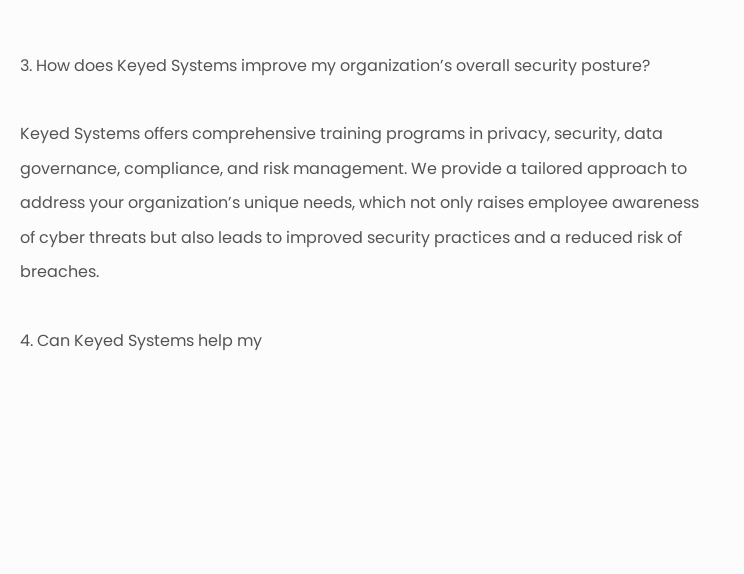3. How does Keyed Systems improve my organization’s overall security posture?

Keyed Systems offers comprehensive training programs in privacy, security, data governance, compliance, and risk management. We provide a tailored approach to address your organization’s unique needs, which not only raises employee awareness of cyber threats but also leads to improved security practices and a reduced risk of breaches.

4. Can Keyed Systems help my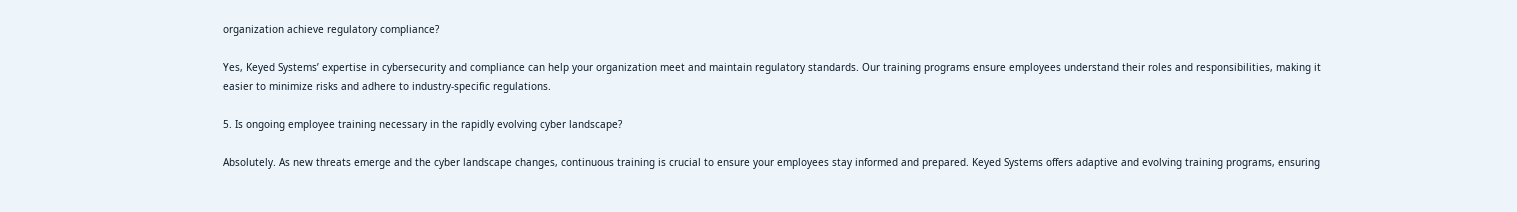organization achieve regulatory compliance?

Yes, Keyed Systems’ expertise in cybersecurity and compliance can help your organization meet and maintain regulatory standards. Our training programs ensure employees understand their roles and responsibilities, making it easier to minimize risks and adhere to industry-specific regulations.

5. Is ongoing employee training necessary in the rapidly evolving cyber landscape?

Absolutely. As new threats emerge and the cyber landscape changes, continuous training is crucial to ensure your employees stay informed and prepared. Keyed Systems offers adaptive and evolving training programs, ensuring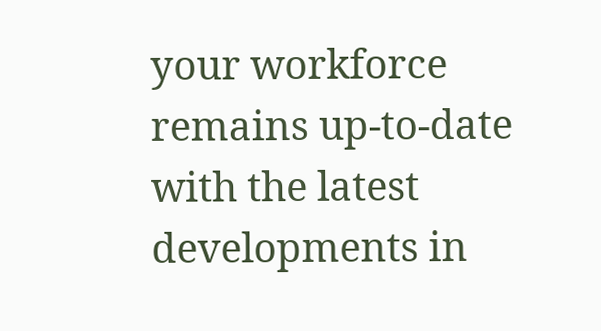your workforce remains up-to-date with the latest developments in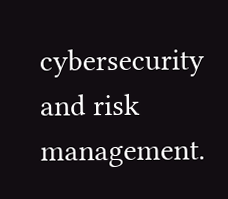cybersecurity and risk management.